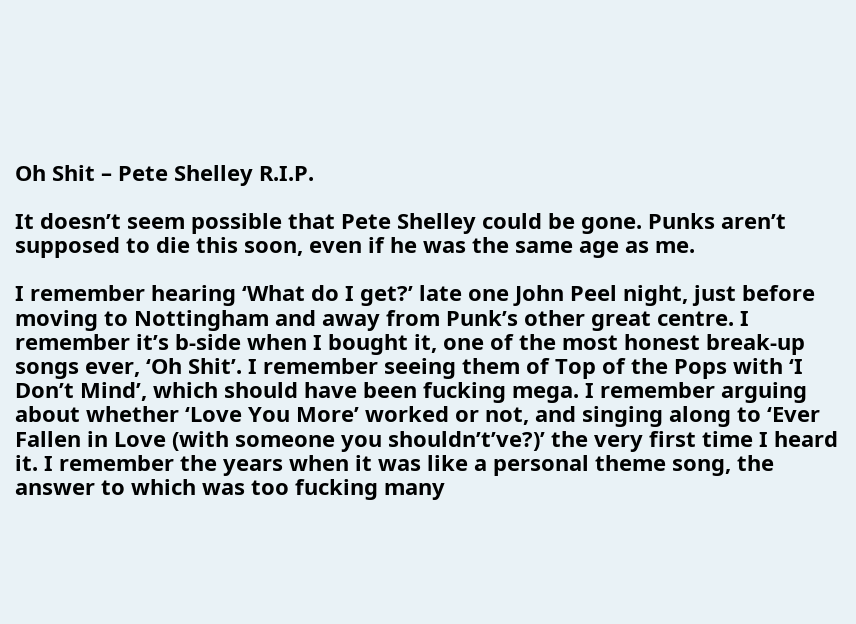Oh Shit – Pete Shelley R.I.P.

It doesn’t seem possible that Pete Shelley could be gone. Punks aren’t supposed to die this soon, even if he was the same age as me.

I remember hearing ‘What do I get?’ late one John Peel night, just before moving to Nottingham and away from Punk’s other great centre. I remember it’s b-side when I bought it, one of the most honest break-up songs ever, ‘Oh Shit’. I remember seeing them of Top of the Pops with ‘I Don’t Mind’, which should have been fucking mega. I remember arguing about whether ‘Love You More’ worked or not, and singing along to ‘Ever Fallen in Love (with someone you shouldn’t’ve?)’ the very first time I heard it. I remember the years when it was like a personal theme song, the answer to which was too fucking many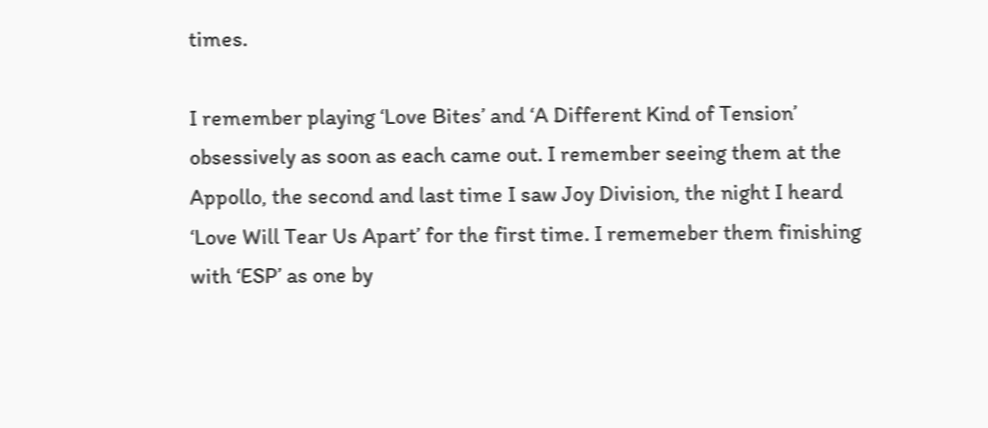times.

I remember playing ‘Love Bites’ and ‘A Different Kind of Tension’ obsessively as soon as each came out. I remember seeing them at the Appollo, the second and last time I saw Joy Division, the night I heard ‘Love Will Tear Us Apart’ for the first time. I rememeber them finishing with ‘ESP’ as one by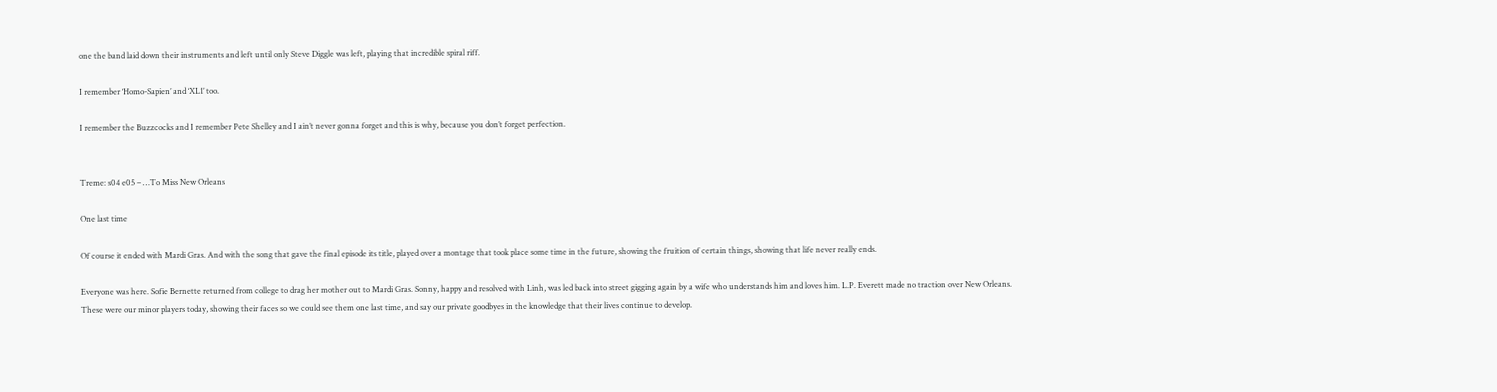one the band laid down their instruments and left until only Steve Diggle was left, playing that incredible spiral riff.

I remember ‘Homo-Sapien’ and ‘XL1’ too.

I remember the Buzzcocks and I remember Pete Shelley and I ain’t never gonna forget and this is why, because you don’t forget perfection.


Treme: s04 e05 – …To Miss New Orleans

One last time

Of course it ended with Mardi Gras. And with the song that gave the final episode its title, played over a montage that took place some time in the future, showing the fruition of certain things, showing that life never really ends.

Everyone was here. Sofie Bernette returned from college to drag her mother out to Mardi Gras. Sonny, happy and resolved with Linh, was led back into street gigging again by a wife who understands him and loves him. L.P. Everett made no traction over New Orleans. These were our minor players today, showing their faces so we could see them one last time, and say our private goodbyes in the knowledge that their lives continue to develop.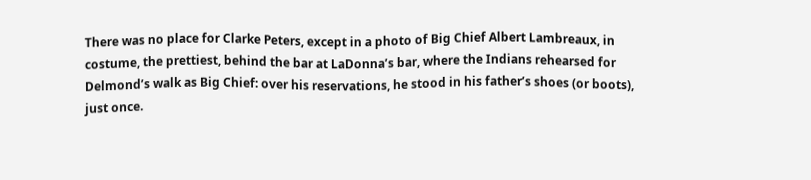There was no place for Clarke Peters, except in a photo of Big Chief Albert Lambreaux, in costume, the prettiest, behind the bar at LaDonna’s bar, where the Indians rehearsed for Delmond’s walk as Big Chief: over his reservations, he stood in his father’s shoes (or boots), just once.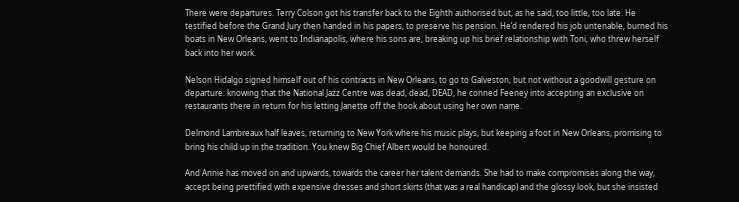There were departures. Terry Colson got his transfer back to the Eighth authorised but, as he said, too little, too late. He testified before the Grand Jury then handed in his papers, to preserve his pension. He’d rendered his job untenable, burned his boats in New Orleans, went to Indianapolis, where his sons are, breaking up his brief relationship with Toni, who threw herself back into her work.

Nelson Hidalgo signed himself out of his contracts in New Orleans, to go to Galveston, but not without a goodwill gesture on departure: knowing that the National Jazz Centre was dead, dead, DEAD, he conned Feeney into accepting an exclusive on restaurants there in return for his letting Janette off the hook about using her own name.

Delmond Lambreaux half leaves, returning to New York where his music plays, but keeping a foot in New Orleans, promising to bring his child up in the tradition. You knew Big Chief Albert would be honoured.

And Annie has moved on and upwards, towards the career her talent demands. She had to make compromises along the way, accept being prettified with expensive dresses and short skirts (that was a real handicap) and the glossy look, but she insisted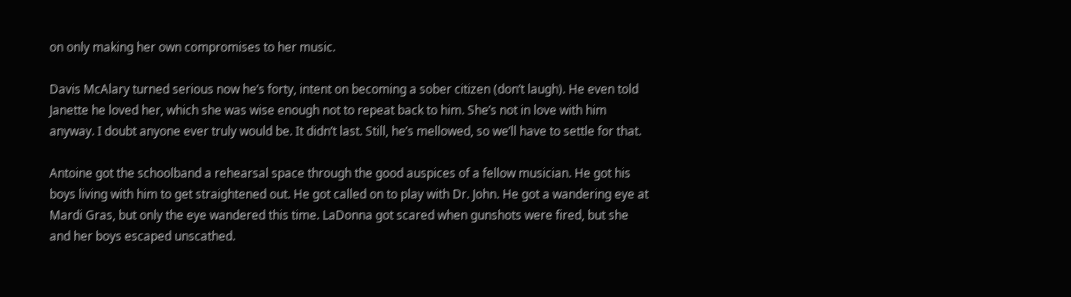on only making her own compromises to her music.

Davis McAlary turned serious now he’s forty, intent on becoming a sober citizen (don’t laugh). He even told Janette he loved her, which she was wise enough not to repeat back to him. She’s not in love with him anyway. I doubt anyone ever truly would be. It didn’t last. Still, he’s mellowed, so we’ll have to settle for that.

Antoine got the schoolband a rehearsal space through the good auspices of a fellow musician. He got his boys living with him to get straightened out. He got called on to play with Dr. John. He got a wandering eye at Mardi Gras, but only the eye wandered this time. LaDonna got scared when gunshots were fired, but she and her boys escaped unscathed.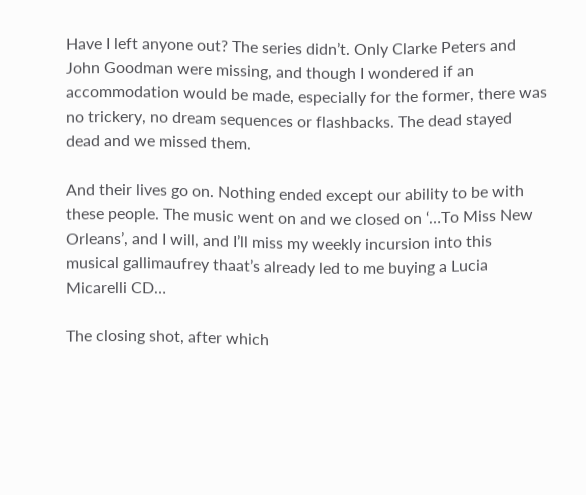Have I left anyone out? The series didn’t. Only Clarke Peters and John Goodman were missing, and though I wondered if an accommodation would be made, especially for the former, there was no trickery, no dream sequences or flashbacks. The dead stayed dead and we missed them.

And their lives go on. Nothing ended except our ability to be with these people. The music went on and we closed on ‘…To Miss New Orleans’, and I will, and I’ll miss my weekly incursion into this musical gallimaufrey thaat’s already led to me buying a Lucia Micarelli CD…

The closing shot, after which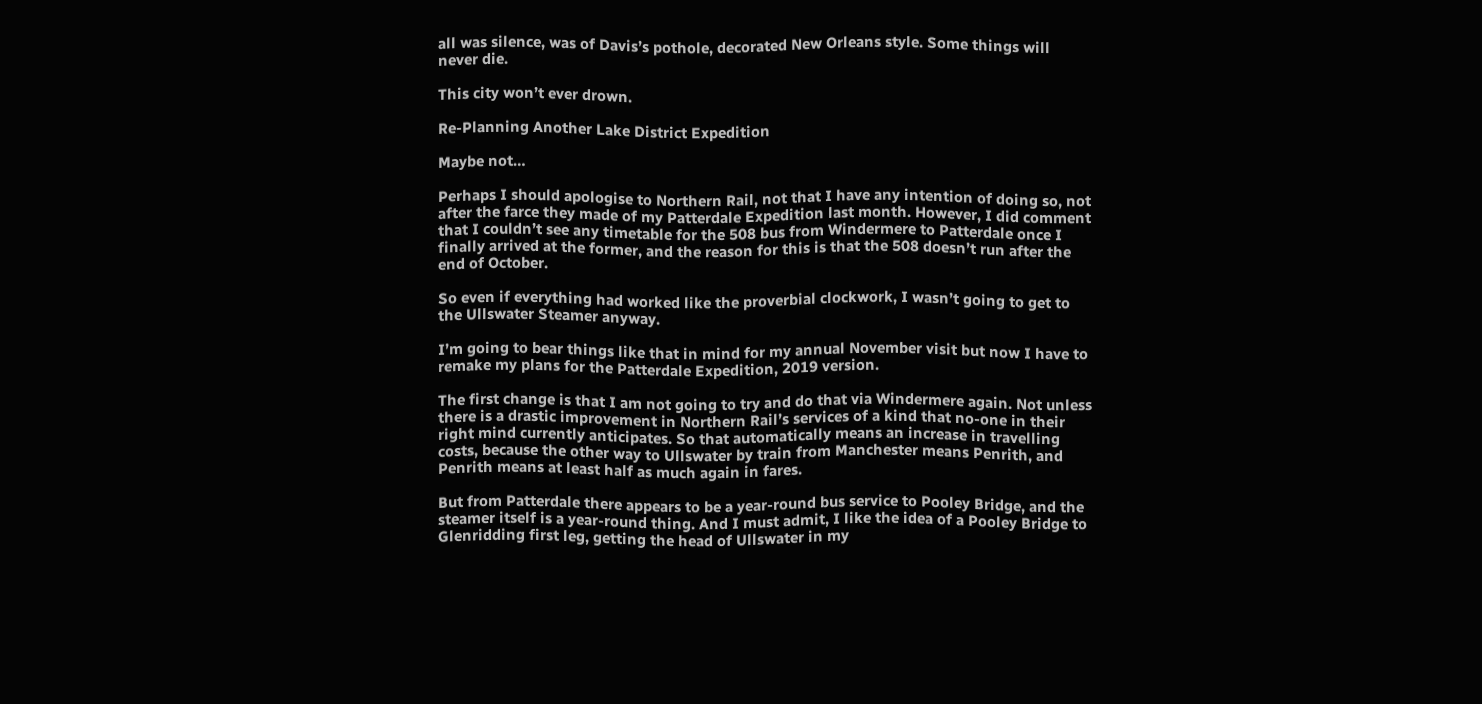all was silence, was of Davis’s pothole, decorated New Orleans style. Some things will never die.

This city won’t ever drown.

Re-Planning Another Lake District Expedition

Maybe not…

Perhaps I should apologise to Northern Rail, not that I have any intention of doing so, not after the farce they made of my Patterdale Expedition last month. However, I did comment that I couldn’t see any timetable for the 508 bus from Windermere to Patterdale once I finally arrived at the former, and the reason for this is that the 508 doesn’t run after the end of October.

So even if everything had worked like the proverbial clockwork, I wasn’t going to get to the Ullswater Steamer anyway.

I’m going to bear things like that in mind for my annual November visit but now I have to remake my plans for the Patterdale Expedition, 2019 version.

The first change is that I am not going to try and do that via Windermere again. Not unless there is a drastic improvement in Northern Rail’s services of a kind that no-one in their right mind currently anticipates. So that automatically means an increase in travelling costs, because the other way to Ullswater by train from Manchester means Penrith, and Penrith means at least half as much again in fares.

But from Patterdale there appears to be a year-round bus service to Pooley Bridge, and the steamer itself is a year-round thing. And I must admit, I like the idea of a Pooley Bridge to Glenridding first leg, getting the head of Ullswater in my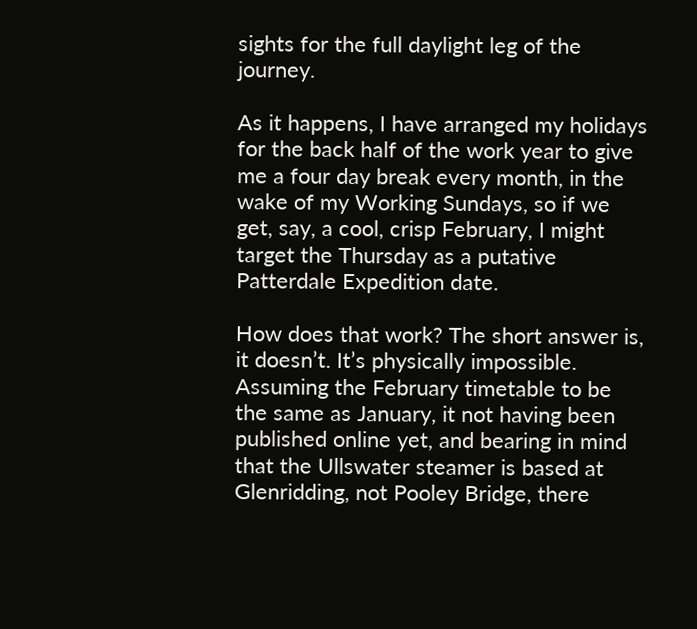sights for the full daylight leg of the journey.

As it happens, I have arranged my holidays for the back half of the work year to give me a four day break every month, in the wake of my Working Sundays, so if we get, say, a cool, crisp February, I might target the Thursday as a putative Patterdale Expedition date.

How does that work? The short answer is, it doesn’t. It’s physically impossible. Assuming the February timetable to be the same as January, it not having been published online yet, and bearing in mind that the Ullswater steamer is based at Glenridding, not Pooley Bridge, there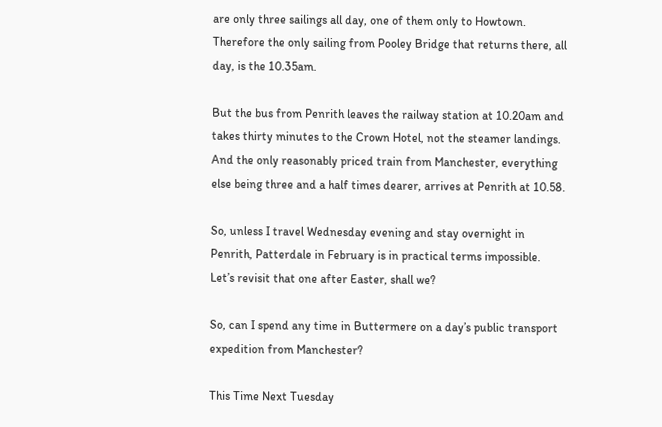are only three sailings all day, one of them only to Howtown. Therefore the only sailing from Pooley Bridge that returns there, all day, is the 10.35am.

But the bus from Penrith leaves the railway station at 10.20am and takes thirty minutes to the Crown Hotel, not the steamer landings. And the only reasonably priced train from Manchester, everything else being three and a half times dearer, arrives at Penrith at 10.58.

So, unless I travel Wednesday evening and stay overnight in Penrith, Patterdale in February is in practical terms impossible. Let’s revisit that one after Easter, shall we?

So, can I spend any time in Buttermere on a day’s public transport expedition from Manchester?

This Time Next Tuesday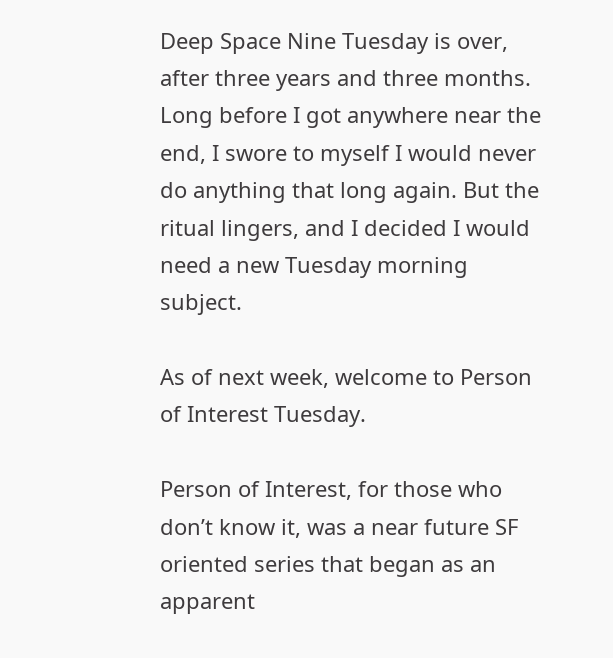Deep Space Nine Tuesday is over, after three years and three months. Long before I got anywhere near the end, I swore to myself I would never do anything that long again. But the ritual lingers, and I decided I would need a new Tuesday morning subject.

As of next week, welcome to Person of Interest Tuesday.

Person of Interest, for those who don’t know it, was a near future SF oriented series that began as an apparent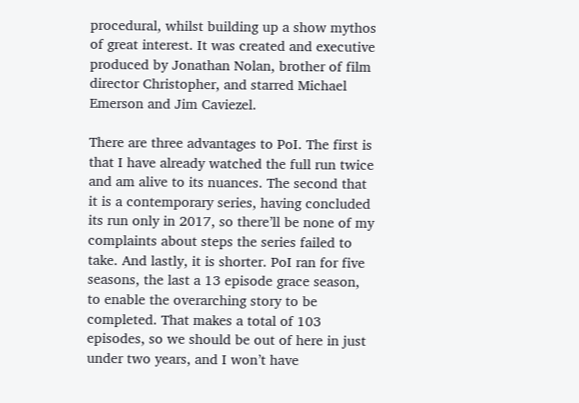procedural, whilst building up a show mythos of great interest. It was created and executive produced by Jonathan Nolan, brother of film director Christopher, and starred Michael Emerson and Jim Caviezel.

There are three advantages to PoI. The first is that I have already watched the full run twice and am alive to its nuances. The second that it is a contemporary series, having concluded its run only in 2017, so there’ll be none of my complaints about steps the series failed to take. And lastly, it is shorter. PoI ran for five seasons, the last a 13 episode grace season, to enable the overarching story to be completed. That makes a total of 103 episodes, so we should be out of here in just under two years, and I won’t have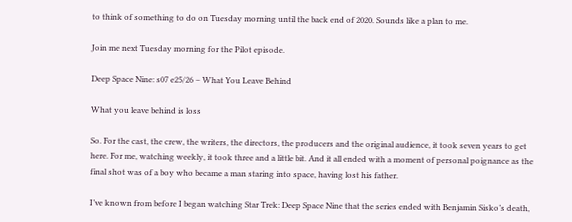to think of something to do on Tuesday morning until the back end of 2020. Sounds like a plan to me.

Join me next Tuesday morning for the Pilot episode.

Deep Space Nine: s07 e25/26 – What You Leave Behind

What you leave behind is loss

So. For the cast, the crew, the writers, the directors, the producers and the original audience, it took seven years to get here. For me, watching weekly, it took three and a little bit. And it all ended with a moment of personal poignance as the final shot was of a boy who became a man staring into space, having lost his father.

I’ve known from before I began watching Star Trek: Deep Space Nine that the series ended with Benjamin Sisko’s death,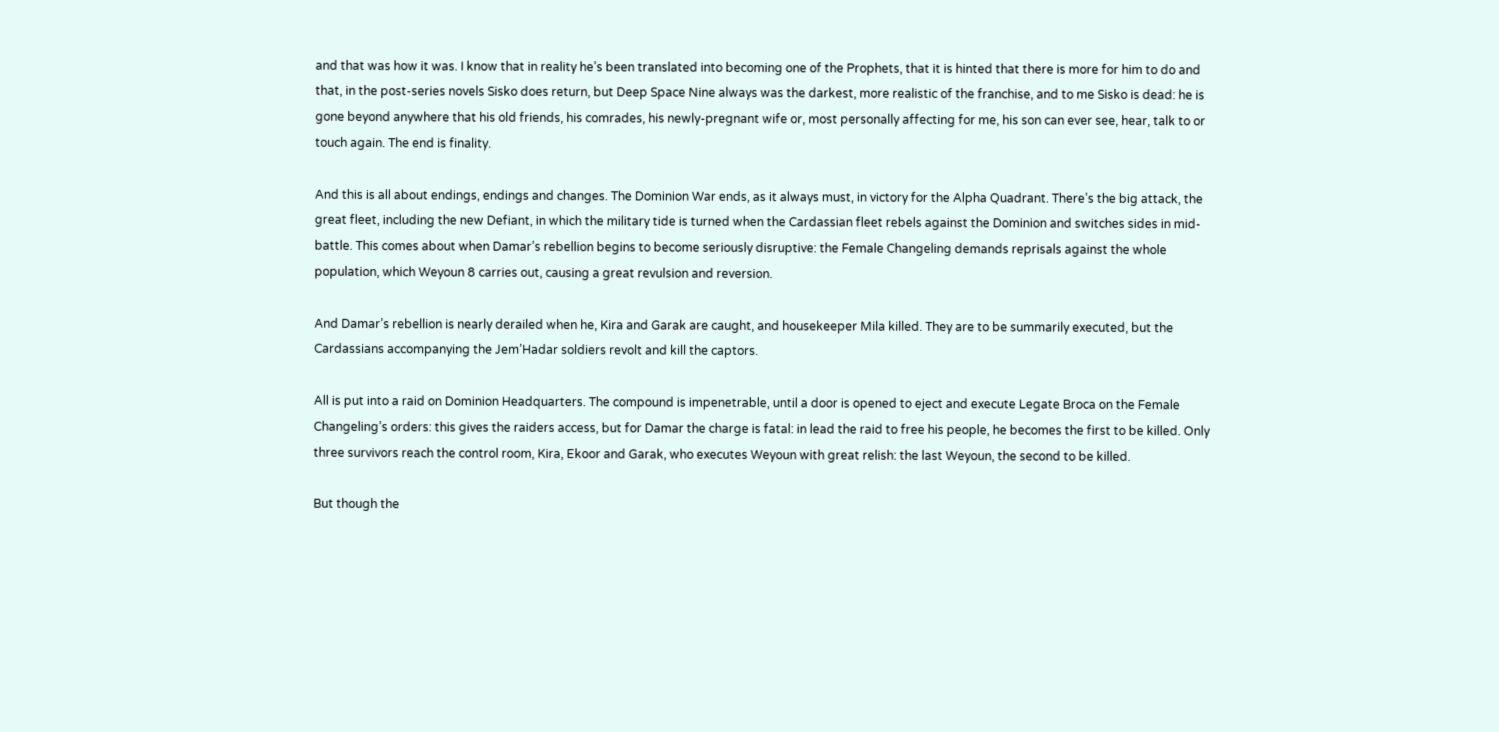and that was how it was. I know that in reality he’s been translated into becoming one of the Prophets, that it is hinted that there is more for him to do and that, in the post-series novels Sisko does return, but Deep Space Nine always was the darkest, more realistic of the franchise, and to me Sisko is dead: he is gone beyond anywhere that his old friends, his comrades, his newly-pregnant wife or, most personally affecting for me, his son can ever see, hear, talk to or touch again. The end is finality.

And this is all about endings, endings and changes. The Dominion War ends, as it always must, in victory for the Alpha Quadrant. There’s the big attack, the great fleet, including the new Defiant, in which the military tide is turned when the Cardassian fleet rebels against the Dominion and switches sides in mid-battle. This comes about when Damar’s rebellion begins to become seriously disruptive: the Female Changeling demands reprisals against the whole population, which Weyoun 8 carries out, causing a great revulsion and reversion.

And Damar’s rebellion is nearly derailed when he, Kira and Garak are caught, and housekeeper Mila killed. They are to be summarily executed, but the Cardassians accompanying the Jem’Hadar soldiers revolt and kill the captors.

All is put into a raid on Dominion Headquarters. The compound is impenetrable, until a door is opened to eject and execute Legate Broca on the Female Changeling’s orders: this gives the raiders access, but for Damar the charge is fatal: in lead the raid to free his people, he becomes the first to be killed. Only three survivors reach the control room, Kira, Ekoor and Garak, who executes Weyoun with great relish: the last Weyoun, the second to be killed.

But though the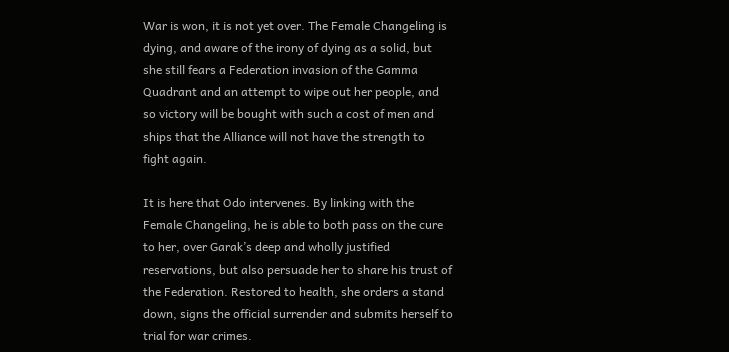War is won, it is not yet over. The Female Changeling is dying, and aware of the irony of dying as a solid, but she still fears a Federation invasion of the Gamma Quadrant and an attempt to wipe out her people, and so victory will be bought with such a cost of men and ships that the Alliance will not have the strength to fight again.

It is here that Odo intervenes. By linking with the Female Changeling, he is able to both pass on the cure to her, over Garak’s deep and wholly justified reservations, but also persuade her to share his trust of the Federation. Restored to health, she orders a stand down, signs the official surrender and submits herself to trial for war crimes.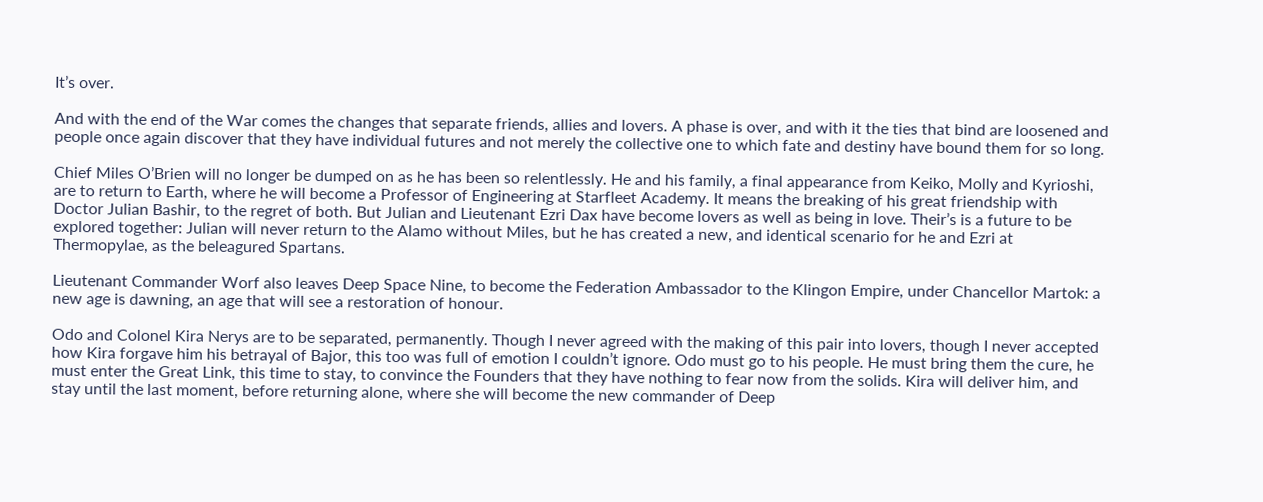It’s over.

And with the end of the War comes the changes that separate friends, allies and lovers. A phase is over, and with it the ties that bind are loosened and people once again discover that they have individual futures and not merely the collective one to which fate and destiny have bound them for so long.

Chief Miles O’Brien will no longer be dumped on as he has been so relentlessly. He and his family, a final appearance from Keiko, Molly and Kyrioshi, are to return to Earth, where he will become a Professor of Engineering at Starfleet Academy. It means the breaking of his great friendship with Doctor Julian Bashir, to the regret of both. But Julian and Lieutenant Ezri Dax have become lovers as well as being in love. Their’s is a future to be explored together: Julian will never return to the Alamo without Miles, but he has created a new, and identical scenario for he and Ezri at Thermopylae, as the beleagured Spartans.

Lieutenant Commander Worf also leaves Deep Space Nine, to become the Federation Ambassador to the Klingon Empire, under Chancellor Martok: a new age is dawning, an age that will see a restoration of honour.

Odo and Colonel Kira Nerys are to be separated, permanently. Though I never agreed with the making of this pair into lovers, though I never accepted how Kira forgave him his betrayal of Bajor, this too was full of emotion I couldn’t ignore. Odo must go to his people. He must bring them the cure, he must enter the Great Link, this time to stay, to convince the Founders that they have nothing to fear now from the solids. Kira will deliver him, and stay until the last moment, before returning alone, where she will become the new commander of Deep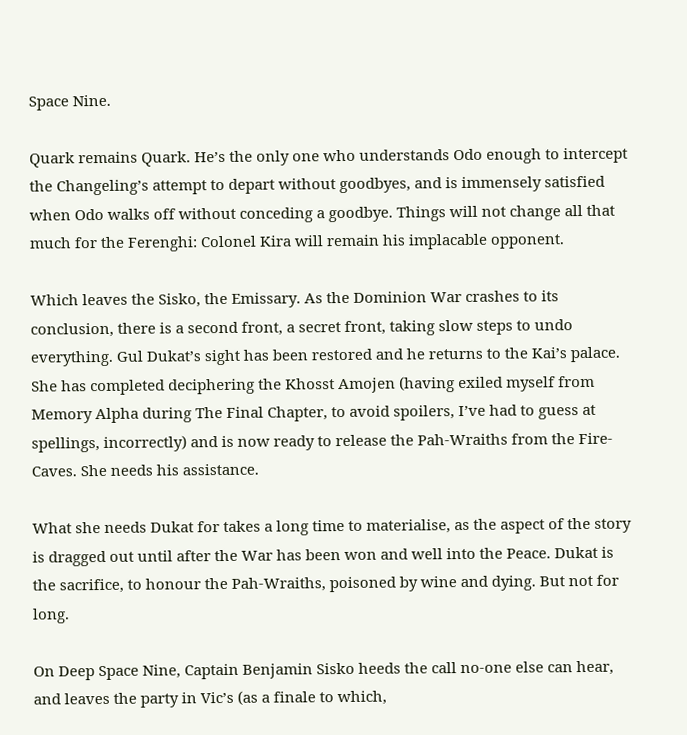Space Nine.

Quark remains Quark. He’s the only one who understands Odo enough to intercept the Changeling’s attempt to depart without goodbyes, and is immensely satisfied when Odo walks off without conceding a goodbye. Things will not change all that much for the Ferenghi: Colonel Kira will remain his implacable opponent.

Which leaves the Sisko, the Emissary. As the Dominion War crashes to its conclusion, there is a second front, a secret front, taking slow steps to undo everything. Gul Dukat’s sight has been restored and he returns to the Kai’s palace. She has completed deciphering the Khosst Amojen (having exiled myself from Memory Alpha during The Final Chapter, to avoid spoilers, I’ve had to guess at spellings, incorrectly) and is now ready to release the Pah-Wraiths from the Fire-Caves. She needs his assistance.

What she needs Dukat for takes a long time to materialise, as the aspect of the story is dragged out until after the War has been won and well into the Peace. Dukat is the sacrifice, to honour the Pah-Wraiths, poisoned by wine and dying. But not for long.

On Deep Space Nine, Captain Benjamin Sisko heeds the call no-one else can hear, and leaves the party in Vic’s (as a finale to which,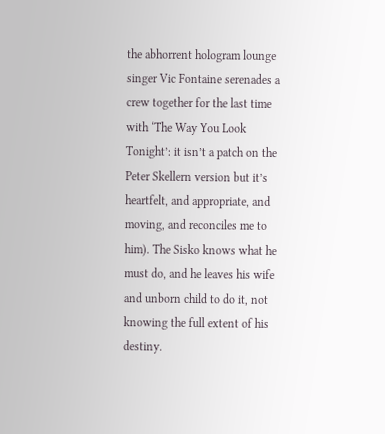the abhorrent hologram lounge singer Vic Fontaine serenades a crew together for the last time with ‘The Way You Look Tonight’: it isn’t a patch on the Peter Skellern version but it’s heartfelt, and appropriate, and moving, and reconciles me to him). The Sisko knows what he must do, and he leaves his wife and unborn child to do it, not knowing the full extent of his destiny.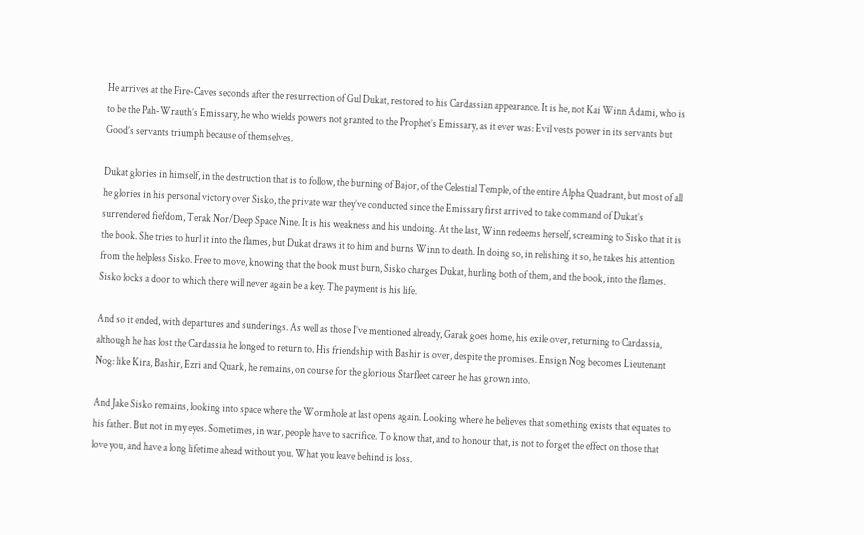He arrives at the Fire-Caves seconds after the resurrection of Gul Dukat, restored to his Cardassian appearance. It is he, not Kai Winn Adami, who is to be the Pah-Wrauth’s Emissary, he who wields powers not granted to the Prophet’s Emissary, as it ever was: Evil vests power in its servants but Good’s servants triumph because of themselves.

Dukat glories in himself, in the destruction that is to follow, the burning of Bajor, of the Celestial Temple, of the entire Alpha Quadrant, but most of all he glories in his personal victory over Sisko, the private war they’ve conducted since the Emissary first arrived to take command of Dukat’s surrendered fiefdom, Terak Nor/Deep Space Nine. It is his weakness and his undoing. At the last, Winn redeems herself, screaming to Sisko that it is the book. She tries to hurl it into the flames, but Dukat draws it to him and burns Winn to death. In doing so, in relishing it so, he takes his attention from the helpless Sisko. Free to move, knowing that the book must burn, Sisko charges Dukat, hurling both of them, and the book, into the flames. Sisko locks a door to which there will never again be a key. The payment is his life.

And so it ended, with departures and sunderings. As well as those I’ve mentioned already, Garak goes home, his exile over, returning to Cardassia, although he has lost the Cardassia he longed to return to. His friendship with Bashir is over, despite the promises. Ensign Nog becomes Lieutenant Nog: like Kira, Bashir, Ezri and Quark, he remains, on course for the glorious Starfleet career he has grown into.

And Jake Sisko remains, looking into space where the Wormhole at last opens again. Looking where he believes that something exists that equates to his father. But not in my eyes. Sometimes, in war, people have to sacrifice. To know that, and to honour that, is not to forget the effect on those that love you, and have a long lifetime ahead without you. What you leave behind is loss.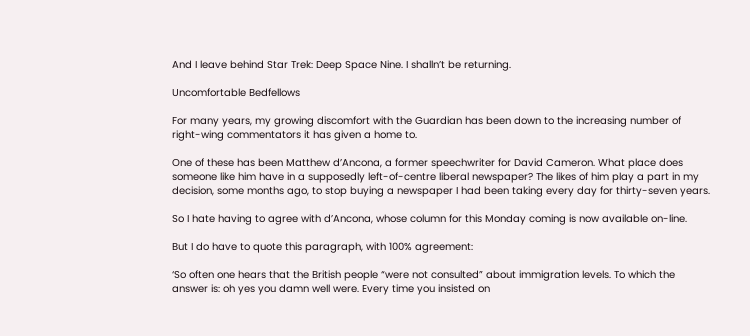And I leave behind Star Trek: Deep Space Nine. I shalln’t be returning.

Uncomfortable Bedfellows

For many years, my growing discomfort with the Guardian has been down to the increasing number of right-wing commentators it has given a home to.

One of these has been Matthew d’Ancona, a former speechwriter for David Cameron. What place does someone like him have in a supposedly left-of-centre liberal newspaper? The likes of him play a part in my decision, some months ago, to stop buying a newspaper I had been taking every day for thirty-seven years.

So I hate having to agree with d’Ancona, whose column for this Monday coming is now available on-line.

But I do have to quote this paragraph, with 100% agreement:

‘So often one hears that the British people “were not consulted” about immigration levels. To which the answer is: oh yes you damn well were. Every time you insisted on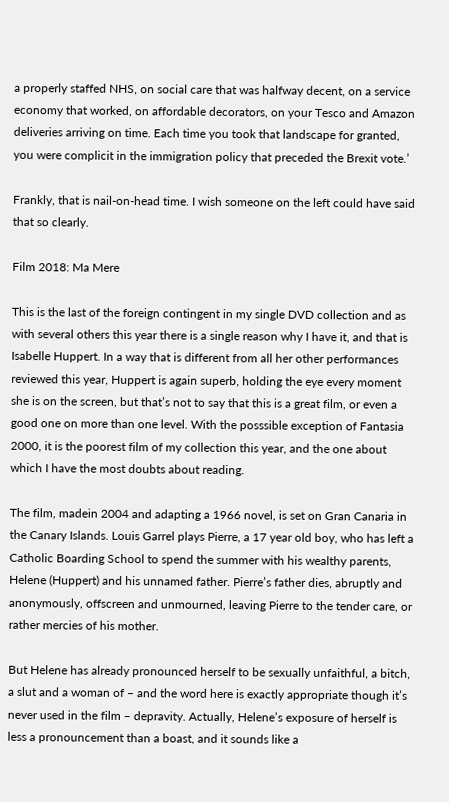a properly staffed NHS, on social care that was halfway decent, on a service economy that worked, on affordable decorators, on your Tesco and Amazon deliveries arriving on time. Each time you took that landscape for granted, you were complicit in the immigration policy that preceded the Brexit vote.’

Frankly, that is nail-on-head time. I wish someone on the left could have said that so clearly.

Film 2018: Ma Mere

This is the last of the foreign contingent in my single DVD collection and as with several others this year there is a single reason why I have it, and that is Isabelle Huppert. In a way that is different from all her other performances reviewed this year, Huppert is again superb, holding the eye every moment she is on the screen, but that’s not to say that this is a great film, or even a good one on more than one level. With the posssible exception of Fantasia 2000, it is the poorest film of my collection this year, and the one about which I have the most doubts about reading.

The film, madein 2004 and adapting a 1966 novel, is set on Gran Canaria in the Canary Islands. Louis Garrel plays Pierre, a 17 year old boy, who has left a Catholic Boarding School to spend the summer with his wealthy parents, Helene (Huppert) and his unnamed father. Pierre’s father dies, abruptly and anonymously, offscreen and unmourned, leaving Pierre to the tender care, or rather mercies of his mother.

But Helene has already pronounced herself to be sexually unfaithful, a bitch, a slut and a woman of – and the word here is exactly appropriate though it’s never used in the film – depravity. Actually, Helene’s exposure of herself is less a pronouncement than a boast, and it sounds like a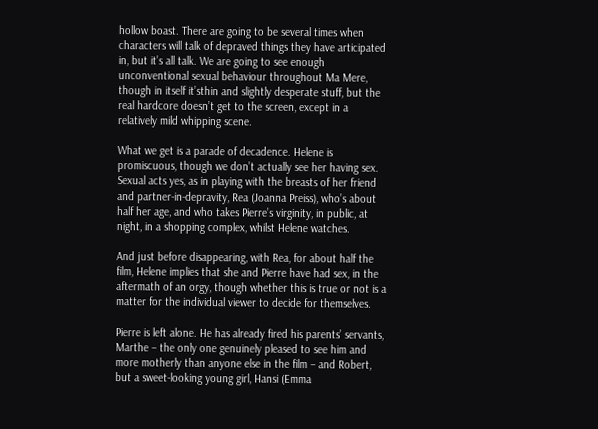hollow boast. There are going to be several times when characters will talk of depraved things they have articipated in, but it’s all talk. We are going to see enough unconventional sexual behaviour throughout Ma Mere, though in itself it’sthin and slightly desperate stuff, but the real hardcore doesn’t get to the screen, except in a relatively mild whipping scene.

What we get is a parade of decadence. Helene is promiscuous, though we don’t actually see her having sex. Sexual acts yes, as in playing with the breasts of her friend and partner-in-depravity, Rea (Joanna Preiss), who’s about half her age, and who takes Pierre’s virginity, in public, at night, in a shopping complex, whilst Helene watches.

And just before disappearing, with Rea, for about half the film, Helene implies that she and Pierre have had sex, in the aftermath of an orgy, though whether this is true or not is a matter for the individual viewer to decide for themselves.

Pierre is left alone. He has already fired his parents’ servants, Marthe – the only one genuinely pleased to see him and more motherly than anyone else in the film – and Robert, but a sweet-looking young girl, Hansi (Emma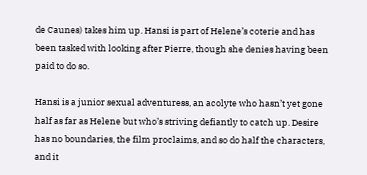de Caunes) takes him up. Hansi is part of Helene’s coterie and has been tasked with looking after Pierre, though she denies having been paid to do so.

Hansi is a junior sexual adventuress, an acolyte who hasn’t yet gone half as far as Helene but who’s striving defiantly to catch up. Desire has no boundaries, the film proclaims, and so do half the characters, and it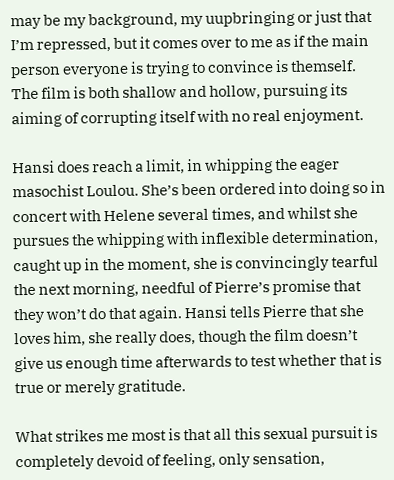may be my background, my uupbringing or just that I’m repressed, but it comes over to me as if the main person everyone is trying to convince is themself. The film is both shallow and hollow, pursuing its aiming of corrupting itself with no real enjoyment.

Hansi does reach a limit, in whipping the eager masochist Loulou. She’s been ordered into doing so in concert with Helene several times, and whilst she pursues the whipping with inflexible determination, caught up in the moment, she is convincingly tearful the next morning, needful of Pierre’s promise that they won’t do that again. Hansi tells Pierre that she loves him, she really does, though the film doesn’t give us enough time afterwards to test whether that is true or merely gratitude.

What strikes me most is that all this sexual pursuit is completely devoid of feeling, only sensation,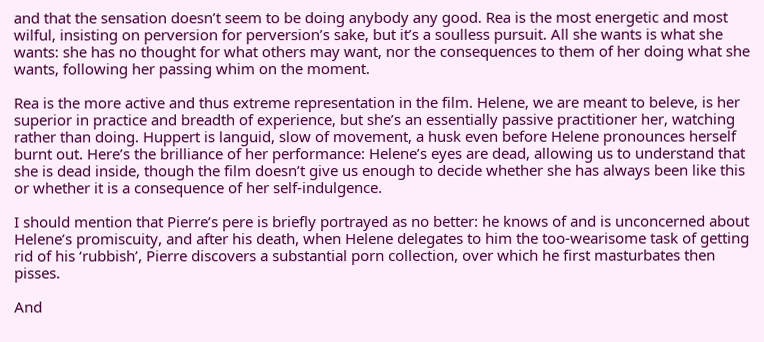and that the sensation doesn’t seem to be doing anybody any good. Rea is the most energetic and most wilful, insisting on perversion for perversion’s sake, but it’s a soulless pursuit. All she wants is what she wants: she has no thought for what others may want, nor the consequences to them of her doing what she wants, following her passing whim on the moment.

Rea is the more active and thus extreme representation in the film. Helene, we are meant to beleve, is her superior in practice and breadth of experience, but she’s an essentially passive practitioner her, watching rather than doing. Huppert is languid, slow of movement, a husk even before Helene pronounces herself burnt out. Here’s the brilliance of her performance: Helene’s eyes are dead, allowing us to understand that she is dead inside, though the film doesn’t give us enough to decide whether she has always been like this or whether it is a consequence of her self-indulgence.

I should mention that Pierre’s pere is briefly portrayed as no better: he knows of and is unconcerned about Helene’s promiscuity, and after his death, when Helene delegates to him the too-wearisome task of getting rid of his ‘rubbish’, Pierre discovers a substantial porn collection, over which he first masturbates then pisses.

And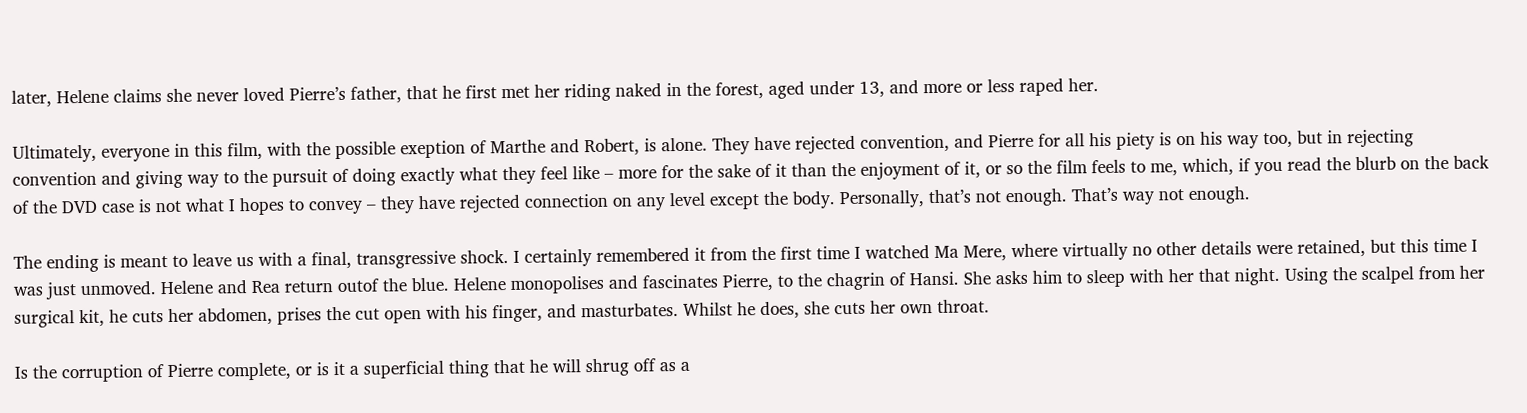later, Helene claims she never loved Pierre’s father, that he first met her riding naked in the forest, aged under 13, and more or less raped her.

Ultimately, everyone in this film, with the possible exeption of Marthe and Robert, is alone. They have rejected convention, and Pierre for all his piety is on his way too, but in rejecting convention and giving way to the pursuit of doing exactly what they feel like – more for the sake of it than the enjoyment of it, or so the film feels to me, which, if you read the blurb on the back of the DVD case is not what I hopes to convey – they have rejected connection on any level except the body. Personally, that’s not enough. That’s way not enough.

The ending is meant to leave us with a final, transgressive shock. I certainly remembered it from the first time I watched Ma Mere, where virtually no other details were retained, but this time I was just unmoved. Helene and Rea return outof the blue. Helene monopolises and fascinates Pierre, to the chagrin of Hansi. She asks him to sleep with her that night. Using the scalpel from her surgical kit, he cuts her abdomen, prises the cut open with his finger, and masturbates. Whilst he does, she cuts her own throat.

Is the corruption of Pierre complete, or is it a superficial thing that he will shrug off as a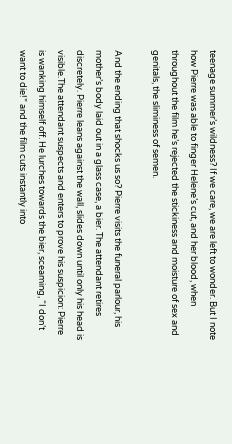teenage summer’s wildness? If we care, we are left to wonder. But I note how Pierre was able to finger Helene’s cut, and her blood, when throughout the film he’s rejected the stickiness and moisture of sex and genitals, the sliminess of semen.

And the ending that shocks us so? Pierre visits the funeral parlour, his mother’s body laid out in a glass case, a bier. The attendant retires discretely. Pierre leans against the wall, slides down until only his head is visible.The attendant suspects and enters to prove his suspicion: Pierre is wanking himself off. He lurches towards the bier, sceaming, “I don’t want to die!” and the film cuts instantly into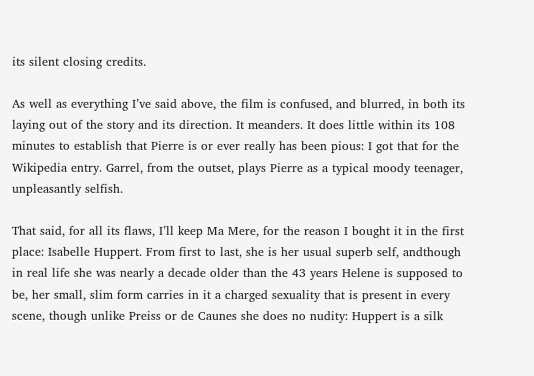its silent closing credits.

As well as everything I’ve said above, the film is confused, and blurred, in both its laying out of the story and its direction. It meanders. It does little within its 108 minutes to establish that Pierre is or ever really has been pious: I got that for the Wikipedia entry. Garrel, from the outset, plays Pierre as a typical moody teenager, unpleasantly selfish.

That said, for all its flaws, I’ll keep Ma Mere, for the reason I bought it in the first place: Isabelle Huppert. From first to last, she is her usual superb self, andthough in real life she was nearly a decade older than the 43 years Helene is supposed to be, her small, slim form carries in it a charged sexuality that is present in every scene, though unlike Preiss or de Caunes she does no nudity: Huppert is a silk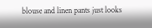blouse and linen pants just looks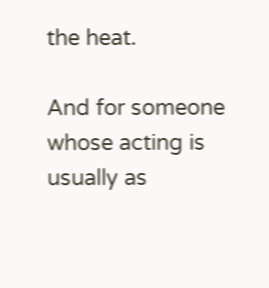the heat.

And for someone whose acting is usually as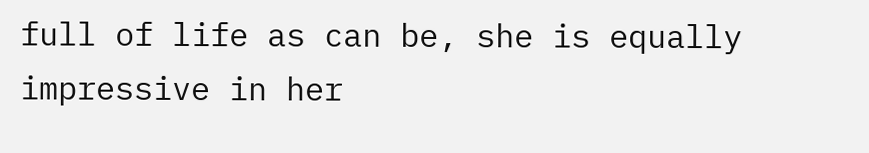full of life as can be, she is equally impressive in her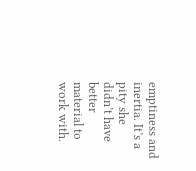emptiness and inertia. It’s a pity she didn’t have better material to work with.